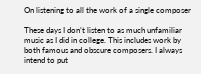On listening to all the work of a single composer

These days I don’t listen to as much unfamiliar music as I did in college. This includes work by both famous and obscure composers. I always intend to put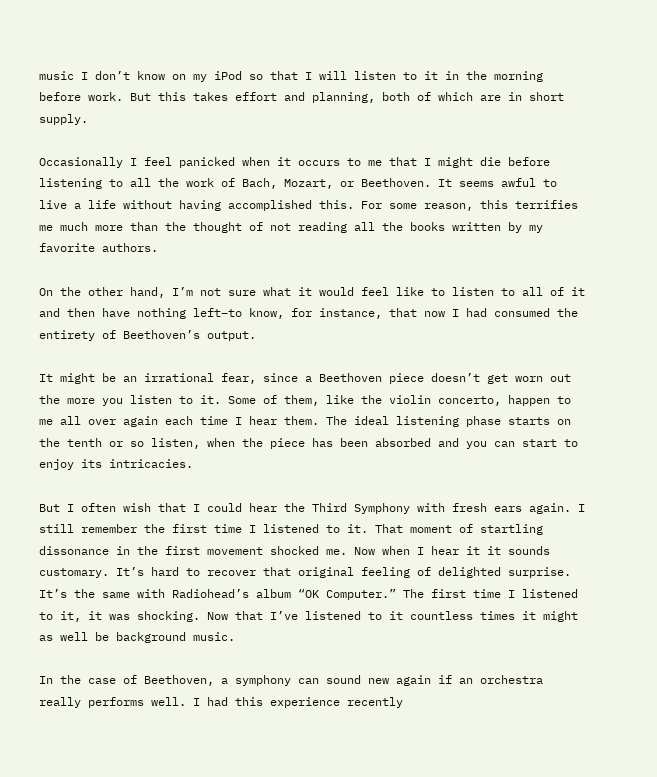music I don’t know on my iPod so that I will listen to it in the morning before work. But this takes effort and planning, both of which are in short supply.

Occasionally I feel panicked when it occurs to me that I might die before listening to all the work of Bach, Mozart, or Beethoven. It seems awful to live a life without having accomplished this. For some reason, this terrifies me much more than the thought of not reading all the books written by my favorite authors.

On the other hand, I’m not sure what it would feel like to listen to all of it and then have nothing left–to know, for instance, that now I had consumed the entirety of Beethoven’s output.

It might be an irrational fear, since a Beethoven piece doesn’t get worn out the more you listen to it. Some of them, like the violin concerto, happen to me all over again each time I hear them. The ideal listening phase starts on the tenth or so listen, when the piece has been absorbed and you can start to enjoy its intricacies.

But I often wish that I could hear the Third Symphony with fresh ears again. I still remember the first time I listened to it. That moment of startling dissonance in the first movement shocked me. Now when I hear it it sounds customary. It’s hard to recover that original feeling of delighted surprise. It’s the same with Radiohead’s album “OK Computer.” The first time I listened to it, it was shocking. Now that I’ve listened to it countless times it might as well be background music.

In the case of Beethoven, a symphony can sound new again if an orchestra really performs well. I had this experience recently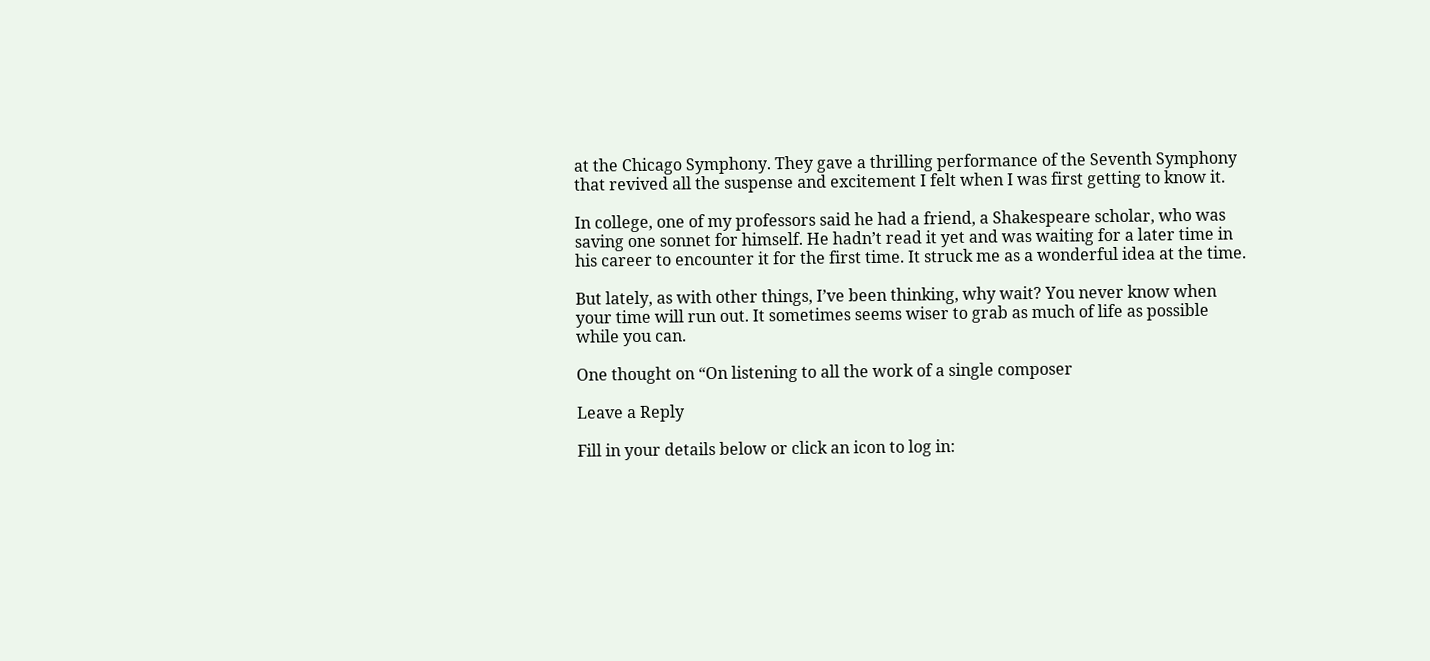at the Chicago Symphony. They gave a thrilling performance of the Seventh Symphony that revived all the suspense and excitement I felt when I was first getting to know it.

In college, one of my professors said he had a friend, a Shakespeare scholar, who was saving one sonnet for himself. He hadn’t read it yet and was waiting for a later time in his career to encounter it for the first time. It struck me as a wonderful idea at the time.

But lately, as with other things, I’ve been thinking, why wait? You never know when your time will run out. It sometimes seems wiser to grab as much of life as possible while you can.

One thought on “On listening to all the work of a single composer

Leave a Reply

Fill in your details below or click an icon to log in: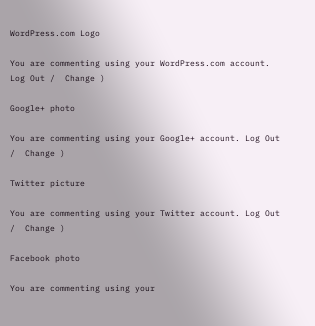WordPress.com Logo

You are commenting using your WordPress.com account. Log Out /  Change )

Google+ photo

You are commenting using your Google+ account. Log Out /  Change )

Twitter picture

You are commenting using your Twitter account. Log Out /  Change )

Facebook photo

You are commenting using your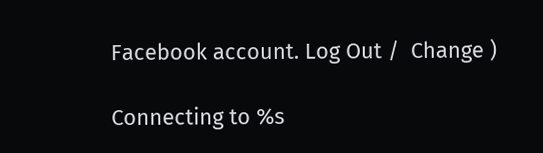Facebook account. Log Out /  Change )

Connecting to %s